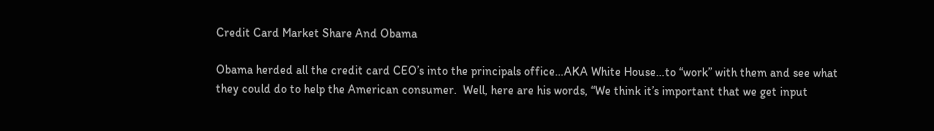Credit Card Market Share And Obama

Obama herded all the credit card CEO’s into the principals office…AKA White House…to “work” with them and see what they could do to help the American consumer.  Well, here are his words, “We think it’s important that we get input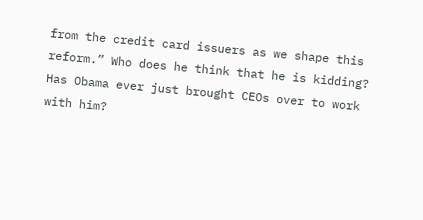from the credit card issuers as we shape this reform.” Who does he think that he is kidding? Has Obama ever just brought CEOs over to work with him?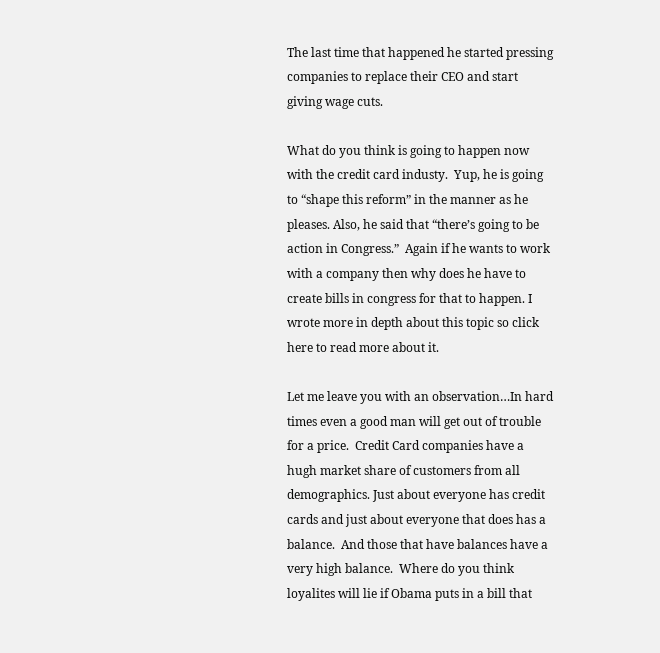The last time that happened he started pressing companies to replace their CEO and start giving wage cuts.

What do you think is going to happen now with the credit card industy.  Yup, he is going to “shape this reform” in the manner as he pleases. Also, he said that “there’s going to be action in Congress.”  Again if he wants to work with a company then why does he have to create bills in congress for that to happen. I wrote more in depth about this topic so click here to read more about it.

Let me leave you with an observation…In hard times even a good man will get out of trouble for a price.  Credit Card companies have a hugh market share of customers from all demographics. Just about everyone has credit cards and just about everyone that does has a balance.  And those that have balances have a very high balance.  Where do you think loyalites will lie if Obama puts in a bill that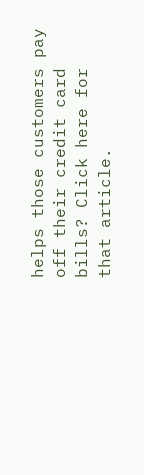helps those customers pay off their credit card bills? Click here for that article.